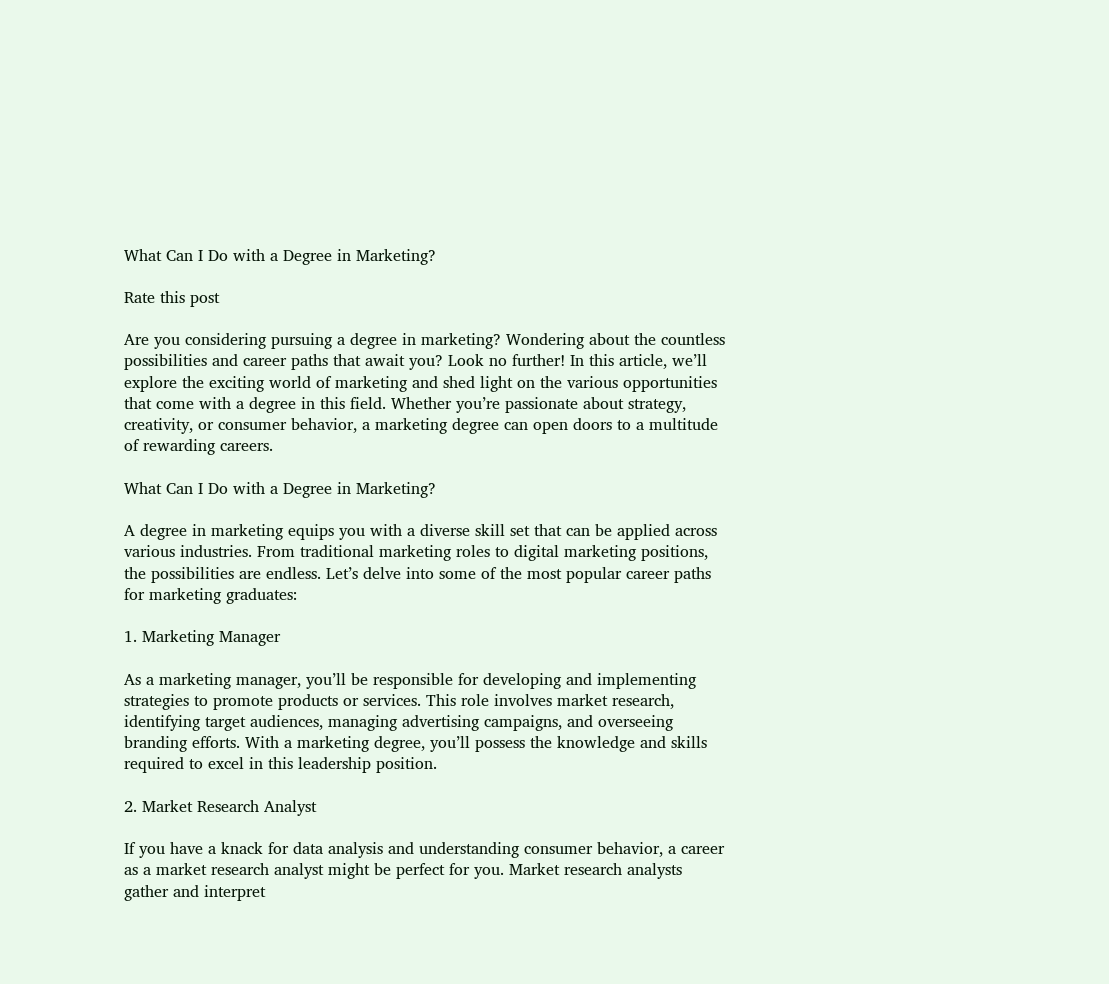What Can I Do with a Degree in Marketing?

Rate this post

Are you considering pursuing a degree in marketing? Wondering about the countless possibilities and career paths that await you? Look no further! In this article, we’ll explore the exciting world of marketing and shed light on the various opportunities that come with a degree in this field. Whether you’re passionate about strategy, creativity, or consumer behavior, a marketing degree can open doors to a multitude of rewarding careers.

What Can I Do with a Degree in Marketing?

A degree in marketing equips you with a diverse skill set that can be applied across various industries. From traditional marketing roles to digital marketing positions, the possibilities are endless. Let’s delve into some of the most popular career paths for marketing graduates:

1. Marketing Manager

As a marketing manager, you’ll be responsible for developing and implementing strategies to promote products or services. This role involves market research, identifying target audiences, managing advertising campaigns, and overseeing branding efforts. With a marketing degree, you’ll possess the knowledge and skills required to excel in this leadership position.

2. Market Research Analyst

If you have a knack for data analysis and understanding consumer behavior, a career as a market research analyst might be perfect for you. Market research analysts gather and interpret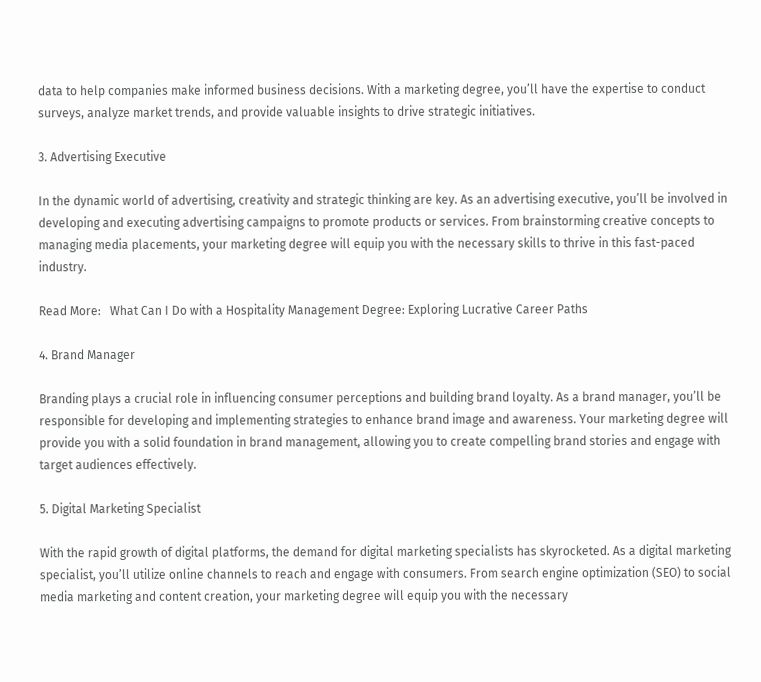data to help companies make informed business decisions. With a marketing degree, you’ll have the expertise to conduct surveys, analyze market trends, and provide valuable insights to drive strategic initiatives.

3. Advertising Executive

In the dynamic world of advertising, creativity and strategic thinking are key. As an advertising executive, you’ll be involved in developing and executing advertising campaigns to promote products or services. From brainstorming creative concepts to managing media placements, your marketing degree will equip you with the necessary skills to thrive in this fast-paced industry.

Read More:   What Can I Do with a Hospitality Management Degree: Exploring Lucrative Career Paths

4. Brand Manager

Branding plays a crucial role in influencing consumer perceptions and building brand loyalty. As a brand manager, you’ll be responsible for developing and implementing strategies to enhance brand image and awareness. Your marketing degree will provide you with a solid foundation in brand management, allowing you to create compelling brand stories and engage with target audiences effectively.

5. Digital Marketing Specialist

With the rapid growth of digital platforms, the demand for digital marketing specialists has skyrocketed. As a digital marketing specialist, you’ll utilize online channels to reach and engage with consumers. From search engine optimization (SEO) to social media marketing and content creation, your marketing degree will equip you with the necessary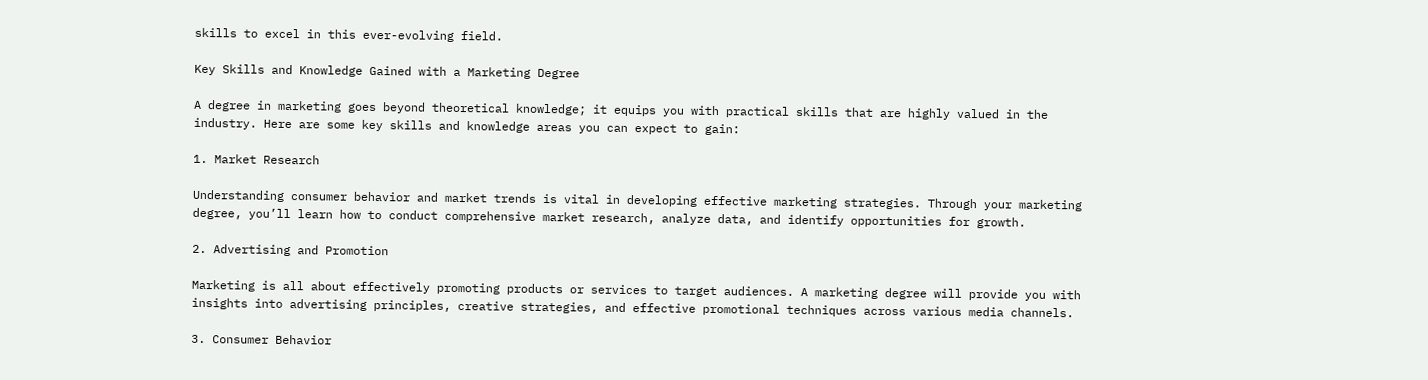skills to excel in this ever-evolving field.

Key Skills and Knowledge Gained with a Marketing Degree

A degree in marketing goes beyond theoretical knowledge; it equips you with practical skills that are highly valued in the industry. Here are some key skills and knowledge areas you can expect to gain:

1. Market Research

Understanding consumer behavior and market trends is vital in developing effective marketing strategies. Through your marketing degree, you’ll learn how to conduct comprehensive market research, analyze data, and identify opportunities for growth.

2. Advertising and Promotion

Marketing is all about effectively promoting products or services to target audiences. A marketing degree will provide you with insights into advertising principles, creative strategies, and effective promotional techniques across various media channels.

3. Consumer Behavior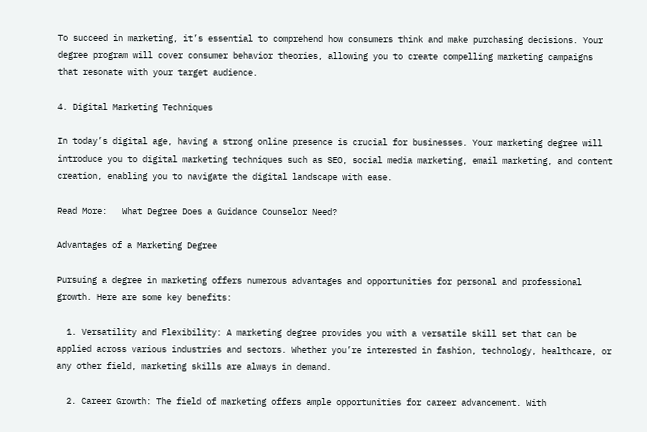To succeed in marketing, it’s essential to comprehend how consumers think and make purchasing decisions. Your degree program will cover consumer behavior theories, allowing you to create compelling marketing campaigns that resonate with your target audience.

4. Digital Marketing Techniques

In today’s digital age, having a strong online presence is crucial for businesses. Your marketing degree will introduce you to digital marketing techniques such as SEO, social media marketing, email marketing, and content creation, enabling you to navigate the digital landscape with ease.

Read More:   What Degree Does a Guidance Counselor Need?

Advantages of a Marketing Degree

Pursuing a degree in marketing offers numerous advantages and opportunities for personal and professional growth. Here are some key benefits:

  1. Versatility and Flexibility: A marketing degree provides you with a versatile skill set that can be applied across various industries and sectors. Whether you’re interested in fashion, technology, healthcare, or any other field, marketing skills are always in demand.

  2. Career Growth: The field of marketing offers ample opportunities for career advancement. With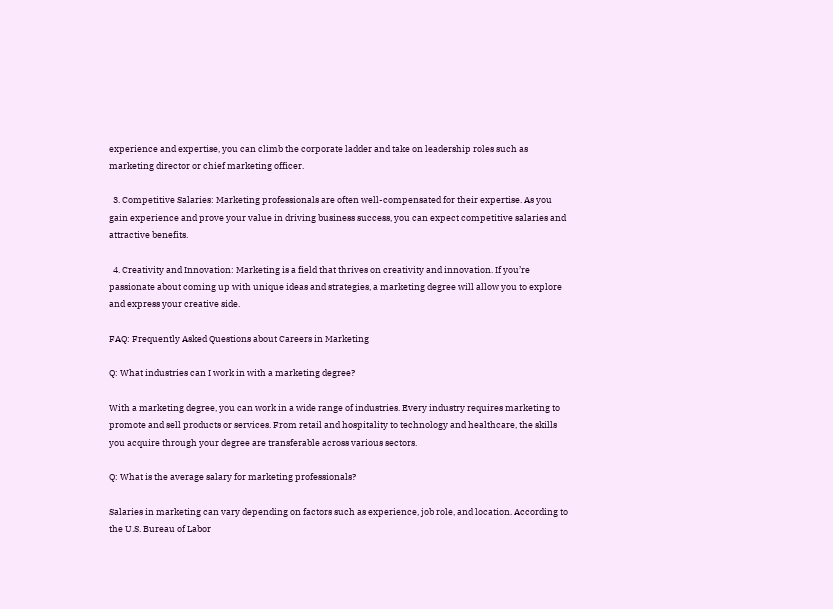experience and expertise, you can climb the corporate ladder and take on leadership roles such as marketing director or chief marketing officer.

  3. Competitive Salaries: Marketing professionals are often well-compensated for their expertise. As you gain experience and prove your value in driving business success, you can expect competitive salaries and attractive benefits.

  4. Creativity and Innovation: Marketing is a field that thrives on creativity and innovation. If you’re passionate about coming up with unique ideas and strategies, a marketing degree will allow you to explore and express your creative side.

FAQ: Frequently Asked Questions about Careers in Marketing

Q: What industries can I work in with a marketing degree?

With a marketing degree, you can work in a wide range of industries. Every industry requires marketing to promote and sell products or services. From retail and hospitality to technology and healthcare, the skills you acquire through your degree are transferable across various sectors.

Q: What is the average salary for marketing professionals?

Salaries in marketing can vary depending on factors such as experience, job role, and location. According to the U.S. Bureau of Labor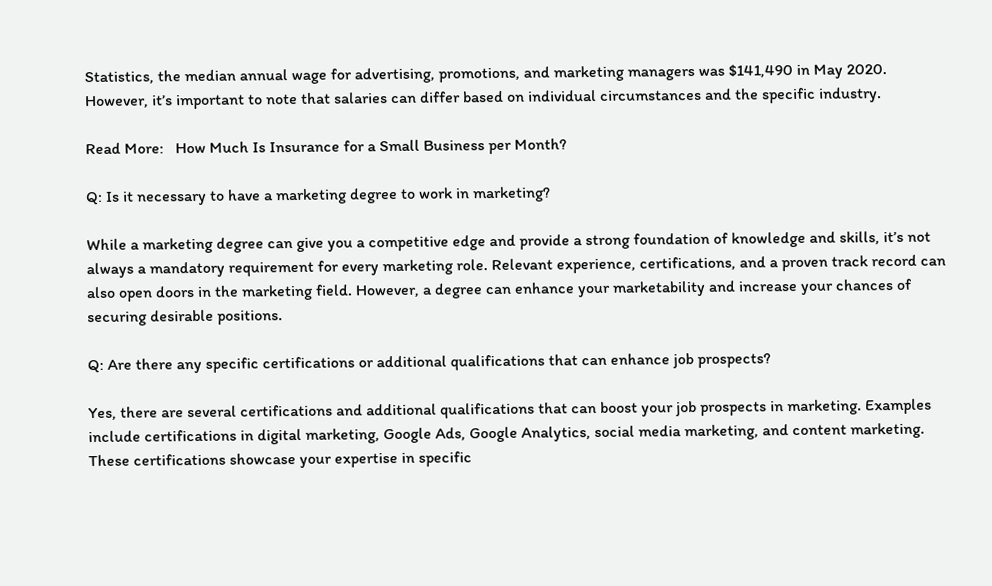Statistics, the median annual wage for advertising, promotions, and marketing managers was $141,490 in May 2020. However, it’s important to note that salaries can differ based on individual circumstances and the specific industry.

Read More:   How Much Is Insurance for a Small Business per Month?

Q: Is it necessary to have a marketing degree to work in marketing?

While a marketing degree can give you a competitive edge and provide a strong foundation of knowledge and skills, it’s not always a mandatory requirement for every marketing role. Relevant experience, certifications, and a proven track record can also open doors in the marketing field. However, a degree can enhance your marketability and increase your chances of securing desirable positions.

Q: Are there any specific certifications or additional qualifications that can enhance job prospects?

Yes, there are several certifications and additional qualifications that can boost your job prospects in marketing. Examples include certifications in digital marketing, Google Ads, Google Analytics, social media marketing, and content marketing. These certifications showcase your expertise in specific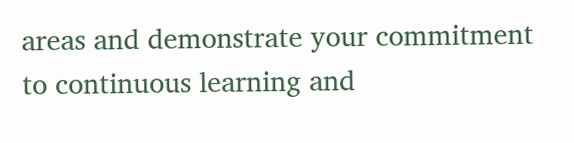areas and demonstrate your commitment to continuous learning and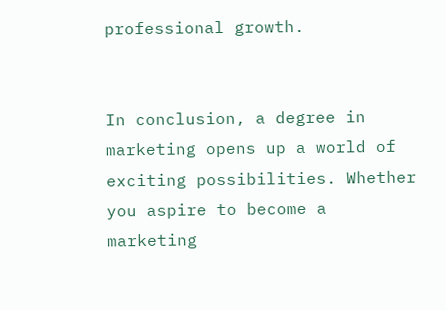professional growth.


In conclusion, a degree in marketing opens up a world of exciting possibilities. Whether you aspire to become a marketing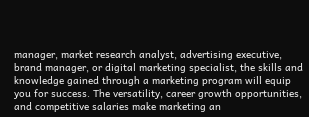manager, market research analyst, advertising executive, brand manager, or digital marketing specialist, the skills and knowledge gained through a marketing program will equip you for success. The versatility, career growth opportunities, and competitive salaries make marketing an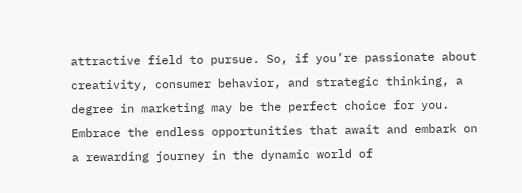attractive field to pursue. So, if you’re passionate about creativity, consumer behavior, and strategic thinking, a degree in marketing may be the perfect choice for you. Embrace the endless opportunities that await and embark on a rewarding journey in the dynamic world of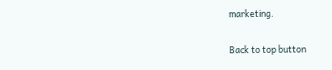marketing.

Back to top button